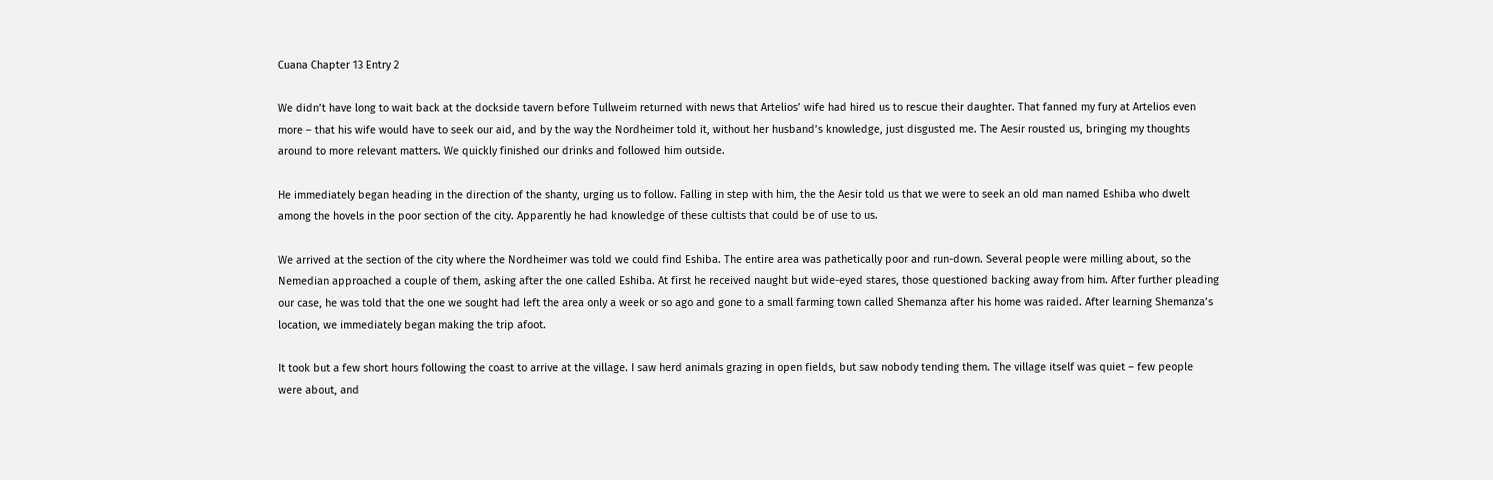Cuana Chapter 13 Entry 2

We didn’t have long to wait back at the dockside tavern before Tullweim returned with news that Artelios’ wife had hired us to rescue their daughter. That fanned my fury at Artelios even more – that his wife would have to seek our aid, and by the way the Nordheimer told it, without her husband’s knowledge, just disgusted me. The Aesir rousted us, bringing my thoughts around to more relevant matters. We quickly finished our drinks and followed him outside.

He immediately began heading in the direction of the shanty, urging us to follow. Falling in step with him, the the Aesir told us that we were to seek an old man named Eshiba who dwelt among the hovels in the poor section of the city. Apparently he had knowledge of these cultists that could be of use to us.

We arrived at the section of the city where the Nordheimer was told we could find Eshiba. The entire area was pathetically poor and run-down. Several people were milling about, so the Nemedian approached a couple of them, asking after the one called Eshiba. At first he received naught but wide-eyed stares, those questioned backing away from him. After further pleading our case, he was told that the one we sought had left the area only a week or so ago and gone to a small farming town called Shemanza after his home was raided. After learning Shemanza’s location, we immediately began making the trip afoot.

It took but a few short hours following the coast to arrive at the village. I saw herd animals grazing in open fields, but saw nobody tending them. The village itself was quiet – few people were about, and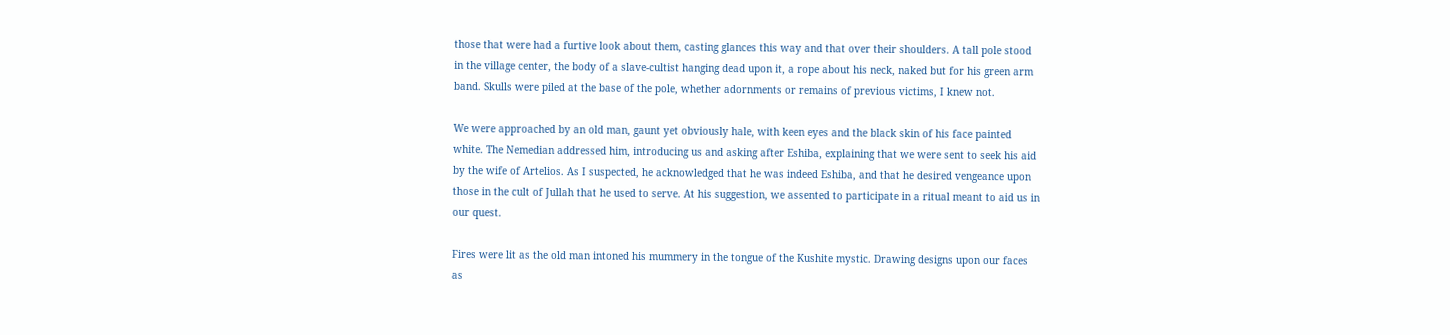those that were had a furtive look about them, casting glances this way and that over their shoulders. A tall pole stood in the village center, the body of a slave-cultist hanging dead upon it, a rope about his neck, naked but for his green arm band. Skulls were piled at the base of the pole, whether adornments or remains of previous victims, I knew not.

We were approached by an old man, gaunt yet obviously hale, with keen eyes and the black skin of his face painted white. The Nemedian addressed him, introducing us and asking after Eshiba, explaining that we were sent to seek his aid by the wife of Artelios. As I suspected, he acknowledged that he was indeed Eshiba, and that he desired vengeance upon those in the cult of Jullah that he used to serve. At his suggestion, we assented to participate in a ritual meant to aid us in our quest.

Fires were lit as the old man intoned his mummery in the tongue of the Kushite mystic. Drawing designs upon our faces as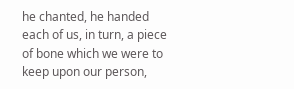he chanted, he handed each of us, in turn, a piece of bone which we were to keep upon our person,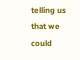telling us that we could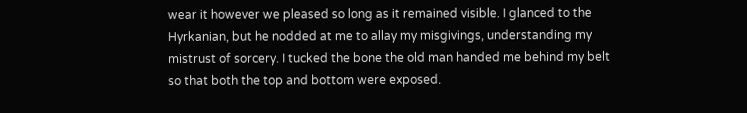wear it however we pleased so long as it remained visible. I glanced to the Hyrkanian, but he nodded at me to allay my misgivings, understanding my mistrust of sorcery. I tucked the bone the old man handed me behind my belt so that both the top and bottom were exposed.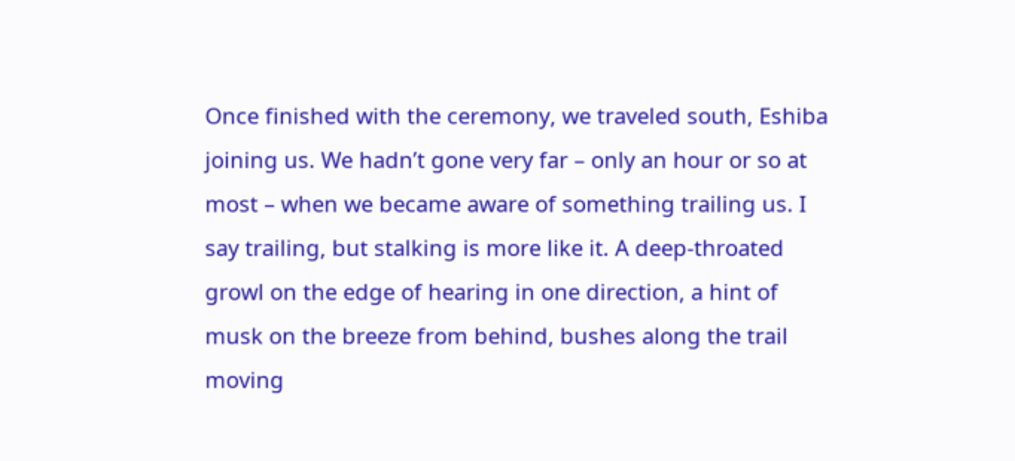Once finished with the ceremony, we traveled south, Eshiba joining us. We hadn’t gone very far – only an hour or so at most – when we became aware of something trailing us. I say trailing, but stalking is more like it. A deep-throated growl on the edge of hearing in one direction, a hint of musk on the breeze from behind, bushes along the trail moving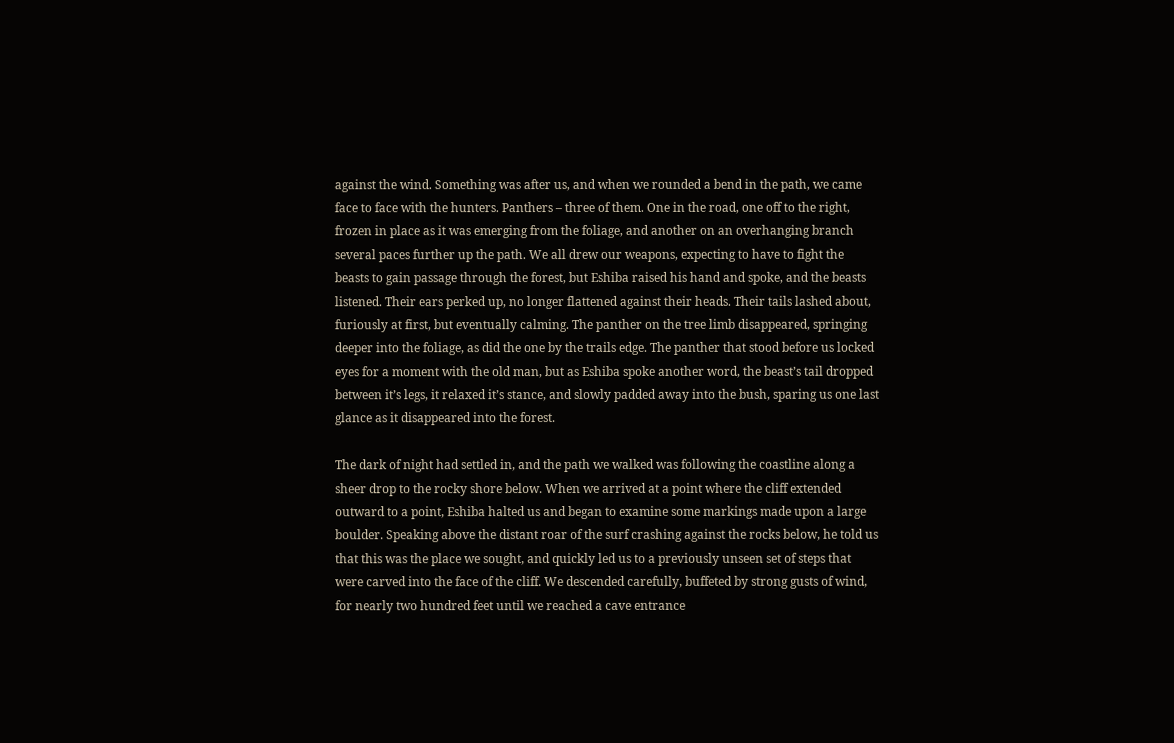against the wind. Something was after us, and when we rounded a bend in the path, we came face to face with the hunters. Panthers – three of them. One in the road, one off to the right, frozen in place as it was emerging from the foliage, and another on an overhanging branch several paces further up the path. We all drew our weapons, expecting to have to fight the beasts to gain passage through the forest, but Eshiba raised his hand and spoke, and the beasts listened. Their ears perked up, no longer flattened against their heads. Their tails lashed about, furiously at first, but eventually calming. The panther on the tree limb disappeared, springing deeper into the foliage, as did the one by the trails edge. The panther that stood before us locked eyes for a moment with the old man, but as Eshiba spoke another word, the beast’s tail dropped between it’s legs, it relaxed it’s stance, and slowly padded away into the bush, sparing us one last glance as it disappeared into the forest.

The dark of night had settled in, and the path we walked was following the coastline along a sheer drop to the rocky shore below. When we arrived at a point where the cliff extended outward to a point, Eshiba halted us and began to examine some markings made upon a large boulder. Speaking above the distant roar of the surf crashing against the rocks below, he told us that this was the place we sought, and quickly led us to a previously unseen set of steps that were carved into the face of the cliff. We descended carefully, buffeted by strong gusts of wind, for nearly two hundred feet until we reached a cave entrance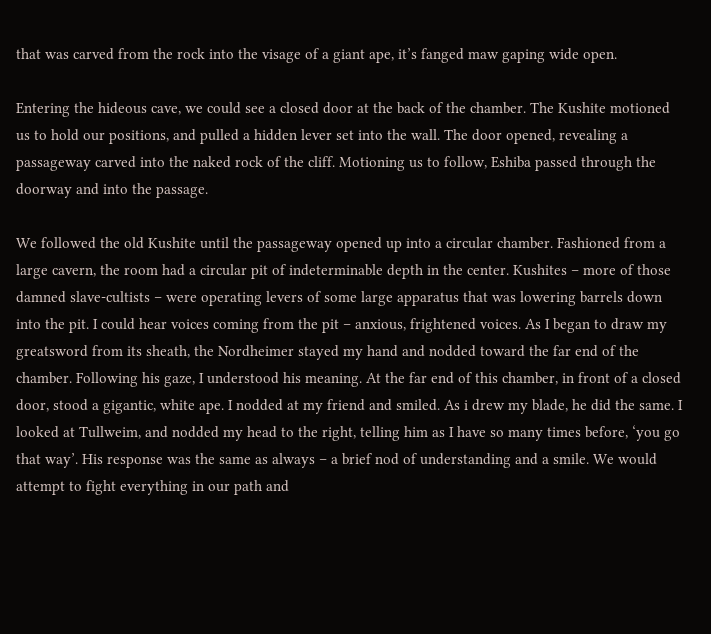that was carved from the rock into the visage of a giant ape, it’s fanged maw gaping wide open.

Entering the hideous cave, we could see a closed door at the back of the chamber. The Kushite motioned us to hold our positions, and pulled a hidden lever set into the wall. The door opened, revealing a passageway carved into the naked rock of the cliff. Motioning us to follow, Eshiba passed through the doorway and into the passage.

We followed the old Kushite until the passageway opened up into a circular chamber. Fashioned from a large cavern, the room had a circular pit of indeterminable depth in the center. Kushites – more of those damned slave-cultists – were operating levers of some large apparatus that was lowering barrels down into the pit. I could hear voices coming from the pit – anxious, frightened voices. As I began to draw my greatsword from its sheath, the Nordheimer stayed my hand and nodded toward the far end of the chamber. Following his gaze, I understood his meaning. At the far end of this chamber, in front of a closed door, stood a gigantic, white ape. I nodded at my friend and smiled. As i drew my blade, he did the same. I looked at Tullweim, and nodded my head to the right, telling him as I have so many times before, ‘you go that way’. His response was the same as always – a brief nod of understanding and a smile. We would attempt to fight everything in our path and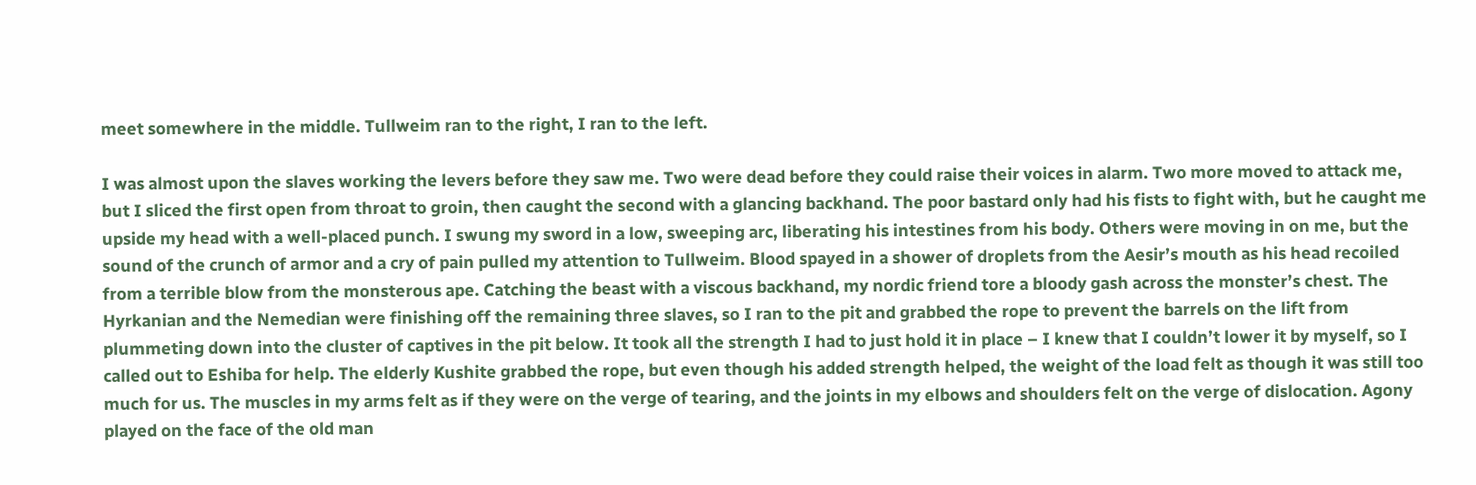meet somewhere in the middle. Tullweim ran to the right, I ran to the left.

I was almost upon the slaves working the levers before they saw me. Two were dead before they could raise their voices in alarm. Two more moved to attack me, but I sliced the first open from throat to groin, then caught the second with a glancing backhand. The poor bastard only had his fists to fight with, but he caught me upside my head with a well-placed punch. I swung my sword in a low, sweeping arc, liberating his intestines from his body. Others were moving in on me, but the sound of the crunch of armor and a cry of pain pulled my attention to Tullweim. Blood spayed in a shower of droplets from the Aesir’s mouth as his head recoiled from a terrible blow from the monsterous ape. Catching the beast with a viscous backhand, my nordic friend tore a bloody gash across the monster’s chest. The Hyrkanian and the Nemedian were finishing off the remaining three slaves, so I ran to the pit and grabbed the rope to prevent the barrels on the lift from plummeting down into the cluster of captives in the pit below. It took all the strength I had to just hold it in place – I knew that I couldn’t lower it by myself, so I called out to Eshiba for help. The elderly Kushite grabbed the rope, but even though his added strength helped, the weight of the load felt as though it was still too much for us. The muscles in my arms felt as if they were on the verge of tearing, and the joints in my elbows and shoulders felt on the verge of dislocation. Agony played on the face of the old man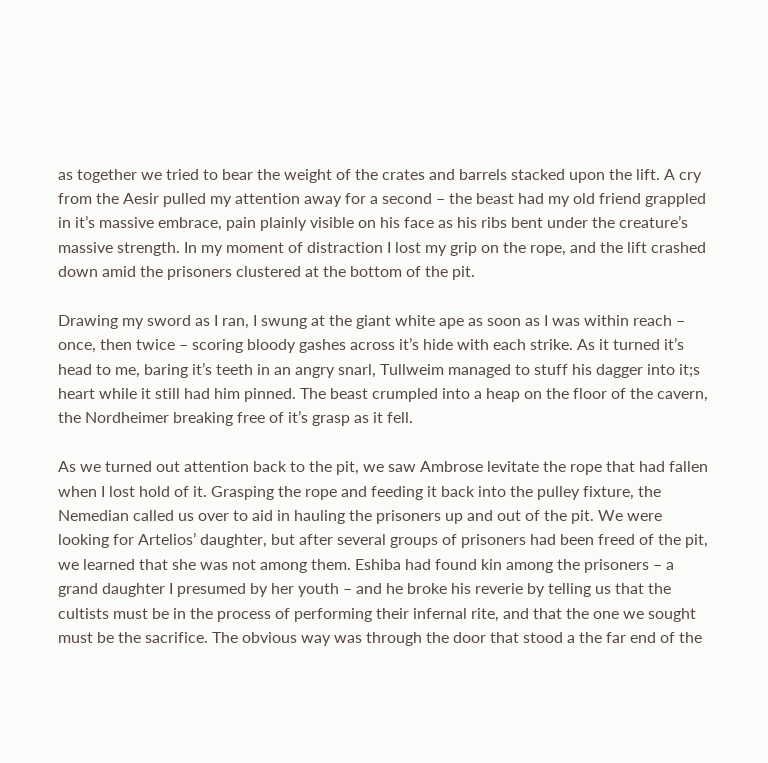as together we tried to bear the weight of the crates and barrels stacked upon the lift. A cry from the Aesir pulled my attention away for a second – the beast had my old friend grappled in it’s massive embrace, pain plainly visible on his face as his ribs bent under the creature’s massive strength. In my moment of distraction I lost my grip on the rope, and the lift crashed down amid the prisoners clustered at the bottom of the pit.

Drawing my sword as I ran, I swung at the giant white ape as soon as I was within reach – once, then twice – scoring bloody gashes across it’s hide with each strike. As it turned it’s head to me, baring it’s teeth in an angry snarl, Tullweim managed to stuff his dagger into it;s heart while it still had him pinned. The beast crumpled into a heap on the floor of the cavern, the Nordheimer breaking free of it’s grasp as it fell.

As we turned out attention back to the pit, we saw Ambrose levitate the rope that had fallen when I lost hold of it. Grasping the rope and feeding it back into the pulley fixture, the Nemedian called us over to aid in hauling the prisoners up and out of the pit. We were looking for Artelios’ daughter, but after several groups of prisoners had been freed of the pit, we learned that she was not among them. Eshiba had found kin among the prisoners – a grand daughter I presumed by her youth – and he broke his reverie by telling us that the cultists must be in the process of performing their infernal rite, and that the one we sought must be the sacrifice. The obvious way was through the door that stood a the far end of the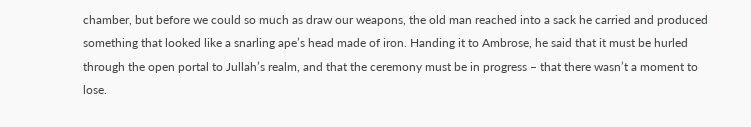chamber, but before we could so much as draw our weapons, the old man reached into a sack he carried and produced something that looked like a snarling ape’s head made of iron. Handing it to Ambrose, he said that it must be hurled through the open portal to Jullah’s realm, and that the ceremony must be in progress – that there wasn’t a moment to lose.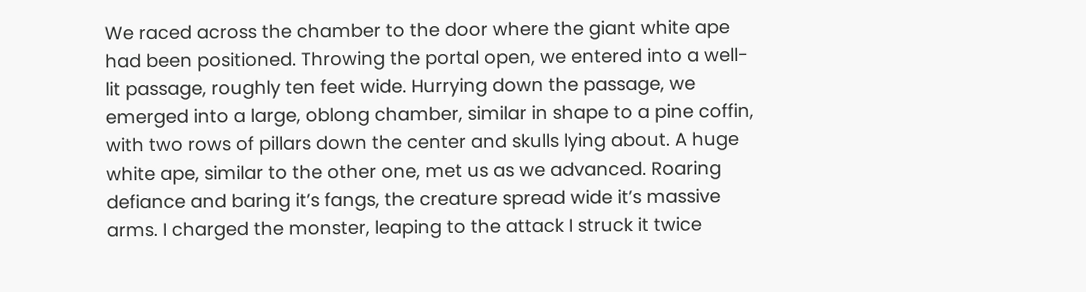We raced across the chamber to the door where the giant white ape had been positioned. Throwing the portal open, we entered into a well-lit passage, roughly ten feet wide. Hurrying down the passage, we emerged into a large, oblong chamber, similar in shape to a pine coffin, with two rows of pillars down the center and skulls lying about. A huge white ape, similar to the other one, met us as we advanced. Roaring defiance and baring it’s fangs, the creature spread wide it’s massive arms. I charged the monster, leaping to the attack I struck it twice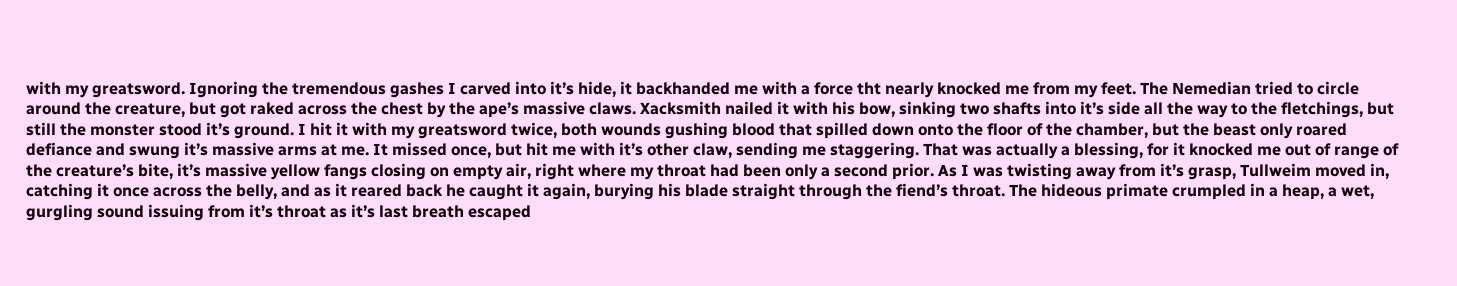with my greatsword. Ignoring the tremendous gashes I carved into it’s hide, it backhanded me with a force tht nearly knocked me from my feet. The Nemedian tried to circle around the creature, but got raked across the chest by the ape’s massive claws. Xacksmith nailed it with his bow, sinking two shafts into it’s side all the way to the fletchings, but still the monster stood it’s ground. I hit it with my greatsword twice, both wounds gushing blood that spilled down onto the floor of the chamber, but the beast only roared defiance and swung it’s massive arms at me. It missed once, but hit me with it’s other claw, sending me staggering. That was actually a blessing, for it knocked me out of range of the creature’s bite, it’s massive yellow fangs closing on empty air, right where my throat had been only a second prior. As I was twisting away from it’s grasp, Tullweim moved in, catching it once across the belly, and as it reared back he caught it again, burying his blade straight through the fiend’s throat. The hideous primate crumpled in a heap, a wet, gurgling sound issuing from it’s throat as it’s last breath escaped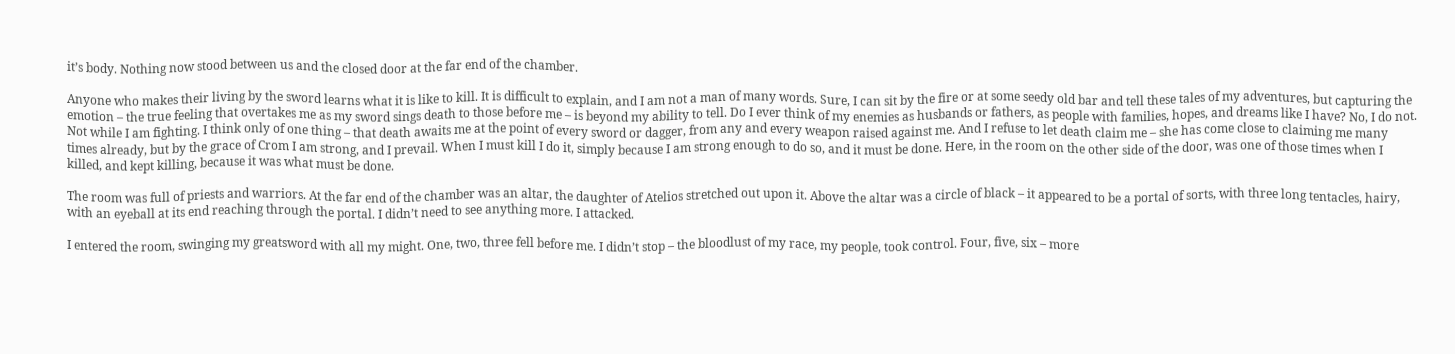it’s body. Nothing now stood between us and the closed door at the far end of the chamber.

Anyone who makes their living by the sword learns what it is like to kill. It is difficult to explain, and I am not a man of many words. Sure, I can sit by the fire or at some seedy old bar and tell these tales of my adventures, but capturing the emotion – the true feeling that overtakes me as my sword sings death to those before me – is beyond my ability to tell. Do I ever think of my enemies as husbands or fathers, as people with families, hopes, and dreams like I have? No, I do not. Not while I am fighting. I think only of one thing – that death awaits me at the point of every sword or dagger, from any and every weapon raised against me. And I refuse to let death claim me – she has come close to claiming me many times already, but by the grace of Crom I am strong, and I prevail. When I must kill I do it, simply because I am strong enough to do so, and it must be done. Here, in the room on the other side of the door, was one of those times when I killed, and kept killing, because it was what must be done.

The room was full of priests and warriors. At the far end of the chamber was an altar, the daughter of Atelios stretched out upon it. Above the altar was a circle of black – it appeared to be a portal of sorts, with three long tentacles, hairy, with an eyeball at its end reaching through the portal. I didn’t need to see anything more. I attacked.

I entered the room, swinging my greatsword with all my might. One, two, three fell before me. I didn’t stop – the bloodlust of my race, my people, took control. Four, five, six – more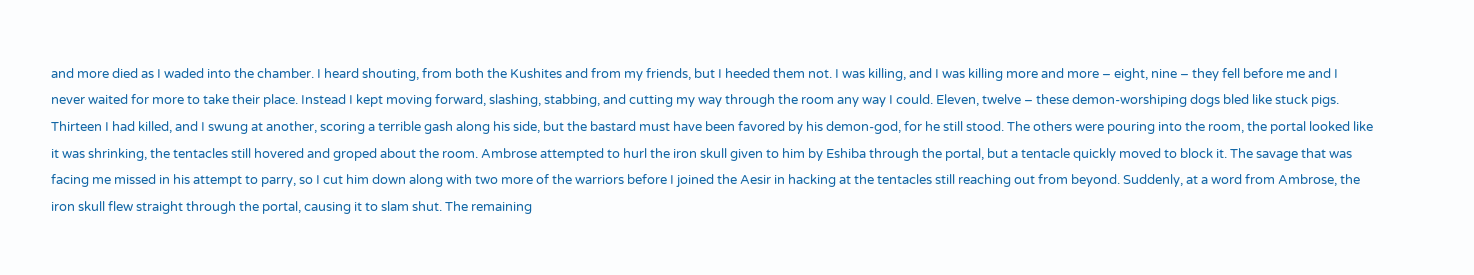and more died as I waded into the chamber. I heard shouting, from both the Kushites and from my friends, but I heeded them not. I was killing, and I was killing more and more – eight, nine – they fell before me and I never waited for more to take their place. Instead I kept moving forward, slashing, stabbing, and cutting my way through the room any way I could. Eleven, twelve – these demon-worshiping dogs bled like stuck pigs. Thirteen I had killed, and I swung at another, scoring a terrible gash along his side, but the bastard must have been favored by his demon-god, for he still stood. The others were pouring into the room, the portal looked like it was shrinking, the tentacles still hovered and groped about the room. Ambrose attempted to hurl the iron skull given to him by Eshiba through the portal, but a tentacle quickly moved to block it. The savage that was facing me missed in his attempt to parry, so I cut him down along with two more of the warriors before I joined the Aesir in hacking at the tentacles still reaching out from beyond. Suddenly, at a word from Ambrose, the iron skull flew straight through the portal, causing it to slam shut. The remaining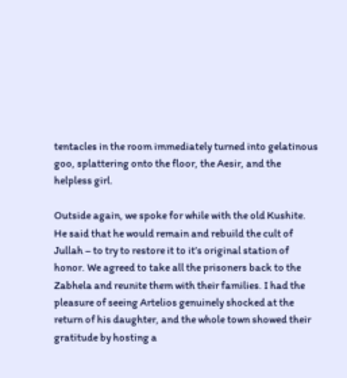tentacles in the room immediately turned into gelatinous goo, splattering onto the floor, the Aesir, and the helpless girl.

Outside again, we spoke for while with the old Kushite. He said that he would remain and rebuild the cult of Jullah – to try to restore it to it’s original station of honor. We agreed to take all the prisoners back to the Zabhela and reunite them with their families. I had the pleasure of seeing Artelios genuinely shocked at the return of his daughter, and the whole town showed their gratitude by hosting a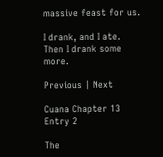massive feast for us.

I drank, and I ate. Then I drank some more.

Previous | Next

Cuana Chapter 13 Entry 2

The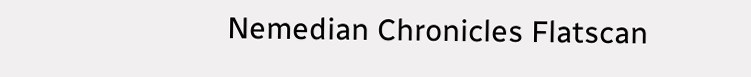Nemedian Chronicles Flatscan